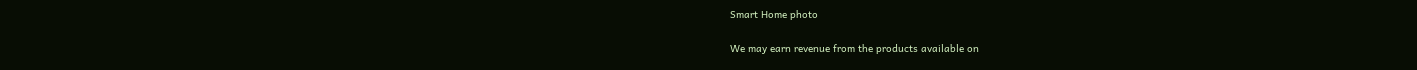Smart Home photo

We may earn revenue from the products available on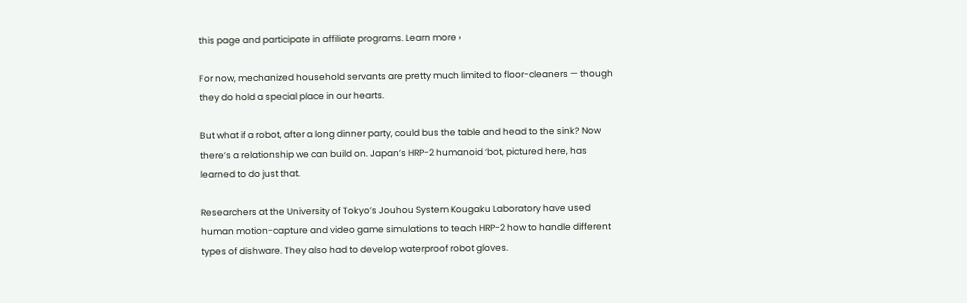this page and participate in affiliate programs. Learn more ›

For now, mechanized household servants are pretty much limited to floor-cleaners — though they do hold a special place in our hearts.

But what if a robot, after a long dinner party, could bus the table and head to the sink? Now there’s a relationship we can build on. Japan’s HRP-2 humanoid ‘bot, pictured here, has learned to do just that.

Researchers at the University of Tokyo’s Jouhou System Kougaku Laboratory have used human motion-capture and video game simulations to teach HRP-2 how to handle different types of dishware. They also had to develop waterproof robot gloves.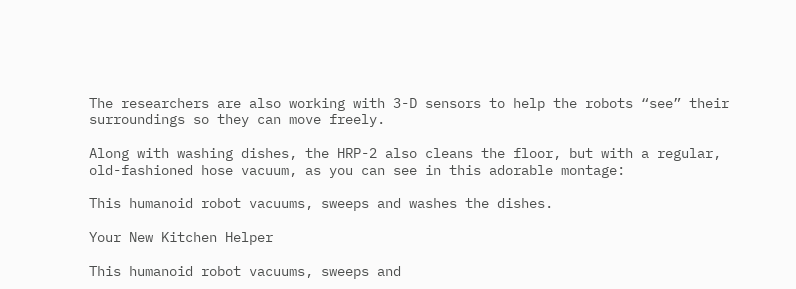The researchers are also working with 3-D sensors to help the robots “see” their surroundings so they can move freely.

Along with washing dishes, the HRP-2 also cleans the floor, but with a regular, old-fashioned hose vacuum, as you can see in this adorable montage:

This humanoid robot vacuums, sweeps and washes the dishes.

Your New Kitchen Helper

This humanoid robot vacuums, sweeps and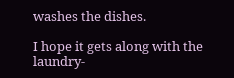washes the dishes.

I hope it gets along with the laundry-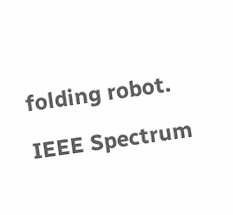folding robot.

IEEE Spectrum